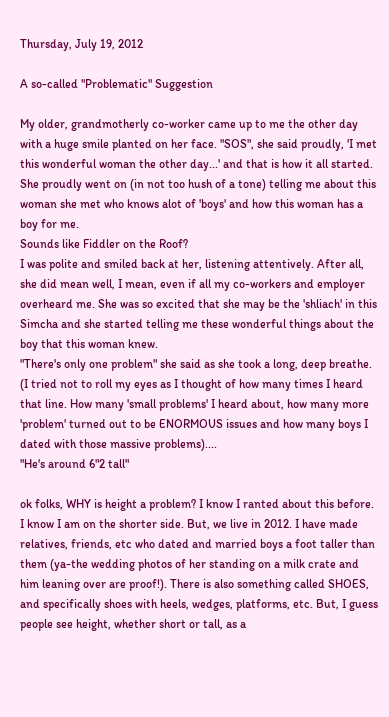Thursday, July 19, 2012

A so-called "Problematic" Suggestion

My older, grandmotherly co-worker came up to me the other day with a huge smile planted on her face. "SOS", she said proudly, 'I met this wonderful woman the other day...' and that is how it all started. She proudly went on (in not too hush of a tone) telling me about this woman she met who knows alot of 'boys' and how this woman has a boy for me.
Sounds like Fiddler on the Roof?
I was polite and smiled back at her, listening attentively. After all, she did mean well, I mean, even if all my co-workers and employer overheard me. She was so excited that she may be the 'shliach' in this Simcha and she started telling me these wonderful things about the boy that this woman knew.
"There's only one problem" she said as she took a long, deep breathe.
(I tried not to roll my eyes as I thought of how many times I heard that line. How many 'small problems' I heard about, how many more 'problem' turned out to be ENORMOUS issues and how many boys I dated with those massive problems)....
"He's around 6"2 tall"

ok folks, WHY is height a problem? I know I ranted about this before. I know I am on the shorter side. But, we live in 2012. I have made relatives, friends, etc who dated and married boys a foot taller than them (ya-the wedding photos of her standing on a milk crate and him leaning over are proof!). There is also something called SHOES, and specifically shoes with heels, wedges, platforms, etc. But, I guess people see height, whether short or tall, as a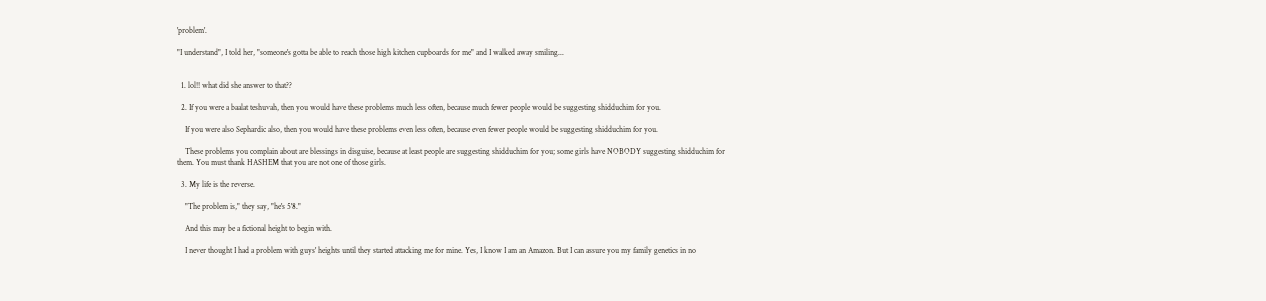'problem'.

"I understand", I told her, "someone's gotta be able to reach those high kitchen cupboards for me" and I walked away smiling...


  1. lol!! what did she answer to that??

  2. If you were a baalat teshuvah, then you would have these problems much less often, because much fewer people would be suggesting shidduchim for you.

    If you were also Sephardic also, then you would have these problems even less often, because even fewer people would be suggesting shidduchim for you.

    These problems you complain about are blessings in disguise, because at least people are suggesting shidduchim for you; some girls have NOBODY suggesting shidduchim for them. You must thank HASHEM that you are not one of those girls.

  3. My life is the reverse.

    "The problem is," they say, "he's 5'8."

    And this may be a fictional height to begin with.

    I never thought I had a problem with guys' heights until they started attacking me for mine. Yes, I know I am an Amazon. But I can assure you my family genetics in no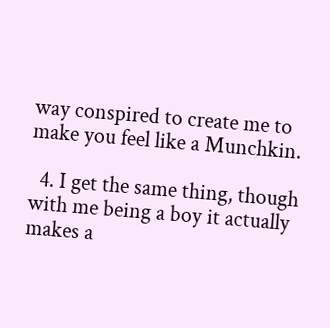way conspired to create me to make you feel like a Munchkin.

  4. I get the same thing, though with me being a boy it actually makes a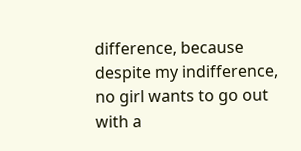difference, because despite my indifference, no girl wants to go out with a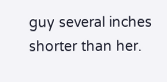guy several inches shorter than her.